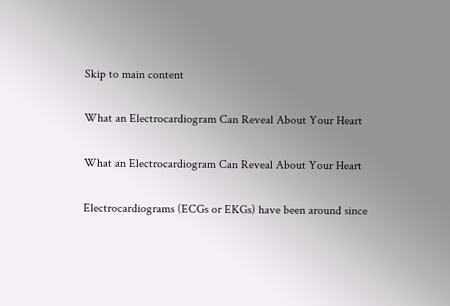Skip to main content

What an Electrocardiogram Can Reveal About Your Heart

What an Electrocardiogram Can Reveal About Your Heart

Electrocardiograms (ECGs or EKGs) have been around since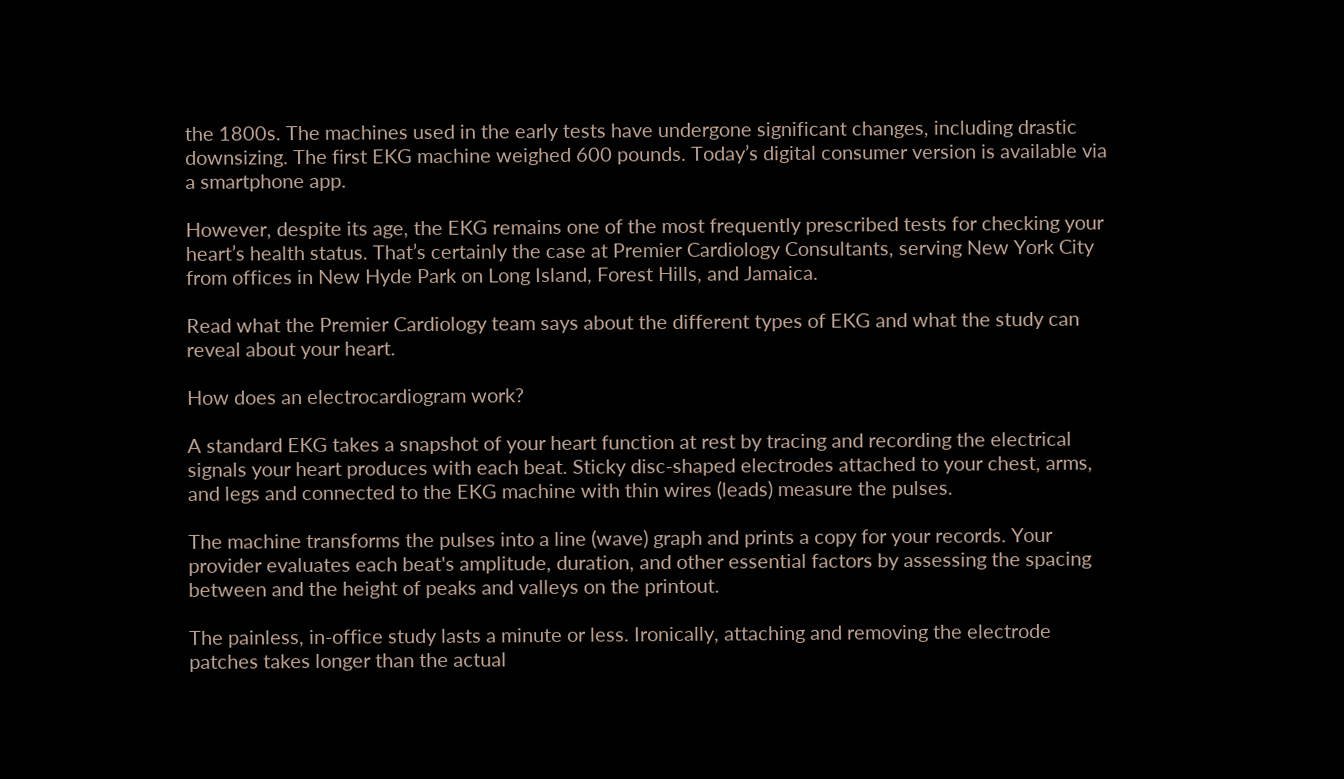the 1800s. The machines used in the early tests have undergone significant changes, including drastic downsizing. The first EKG machine weighed 600 pounds. Today’s digital consumer version is available via a smartphone app.

However, despite its age, the EKG remains one of the most frequently prescribed tests for checking your heart’s health status. That’s certainly the case at Premier Cardiology Consultants, serving New York City from offices in New Hyde Park on Long Island, Forest Hills, and Jamaica.

Read what the Premier Cardiology team says about the different types of EKG and what the study can reveal about your heart.

How does an electrocardiogram work?

A standard EKG takes a snapshot of your heart function at rest by tracing and recording the electrical signals your heart produces with each beat. Sticky disc-shaped electrodes attached to your chest, arms, and legs and connected to the EKG machine with thin wires (leads) measure the pulses.

The machine transforms the pulses into a line (wave) graph and prints a copy for your records. Your provider evaluates each beat's amplitude, duration, and other essential factors by assessing the spacing between and the height of peaks and valleys on the printout.

The painless, in-office study lasts a minute or less. Ironically, attaching and removing the electrode patches takes longer than the actual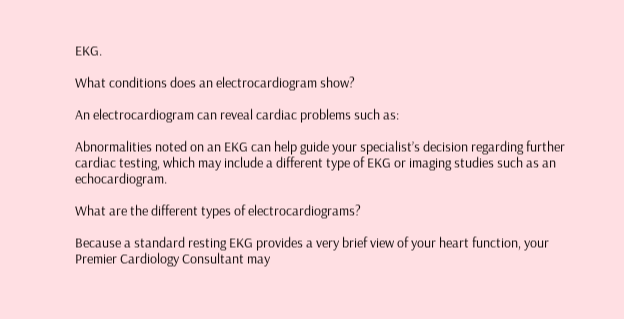EKG.

What conditions does an electrocardiogram show?

An electrocardiogram can reveal cardiac problems such as:

Abnormalities noted on an EKG can help guide your specialist’s decision regarding further cardiac testing, which may include a different type of EKG or imaging studies such as an echocardiogram.

What are the different types of electrocardiograms?

Because a standard resting EKG provides a very brief view of your heart function, your Premier Cardiology Consultant may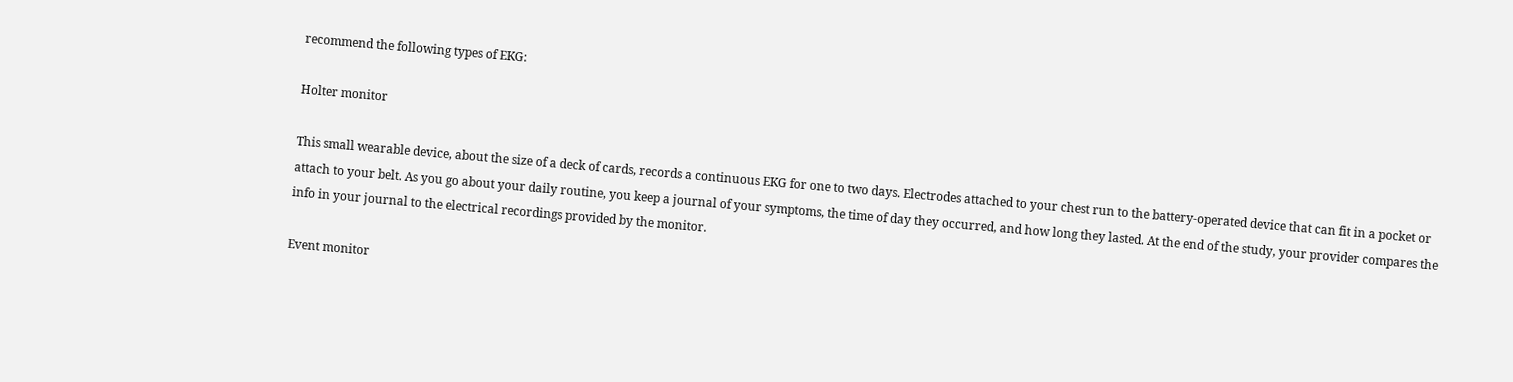recommend the following types of EKG:

Holter monitor

This small wearable device, about the size of a deck of cards, records a continuous EKG for one to two days. Electrodes attached to your chest run to the battery-operated device that can fit in a pocket or attach to your belt. As you go about your daily routine, you keep a journal of your symptoms, the time of day they occurred, and how long they lasted. At the end of the study, your provider compares the info in your journal to the electrical recordings provided by the monitor.

Event monitor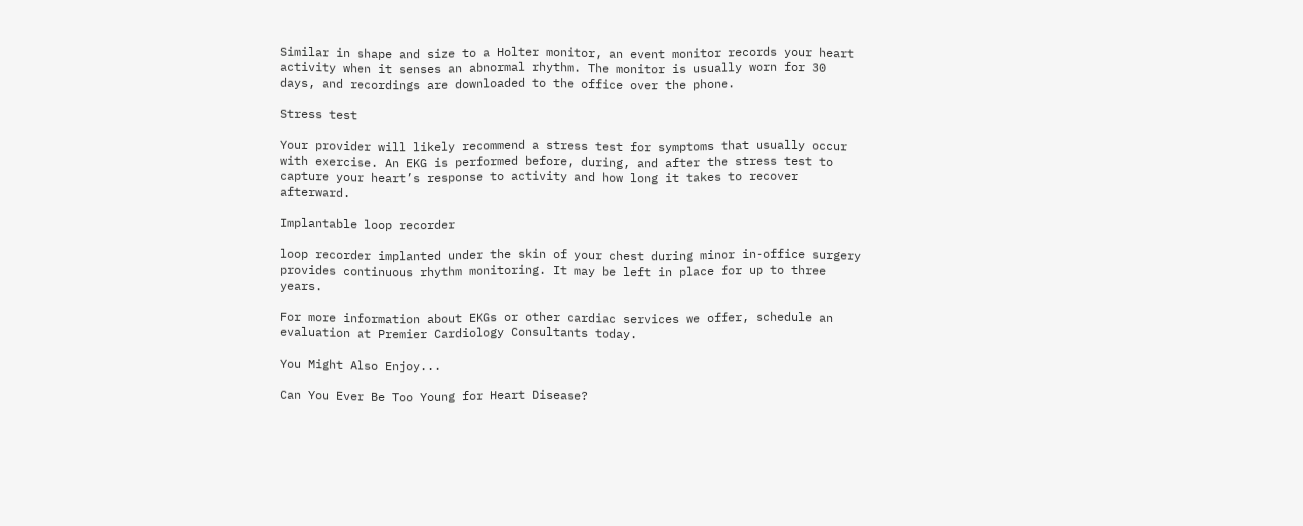Similar in shape and size to a Holter monitor, an event monitor records your heart activity when it senses an abnormal rhythm. The monitor is usually worn for 30 days, and recordings are downloaded to the office over the phone.

Stress test

Your provider will likely recommend a stress test for symptoms that usually occur with exercise. An EKG is performed before, during, and after the stress test to capture your heart’s response to activity and how long it takes to recover afterward.

Implantable loop recorder

loop recorder implanted under the skin of your chest during minor in-office surgery provides continuous rhythm monitoring. It may be left in place for up to three years.

For more information about EKGs or other cardiac services we offer, schedule an evaluation at Premier Cardiology Consultants today.

You Might Also Enjoy...

Can You Ever Be Too Young for Heart Disease?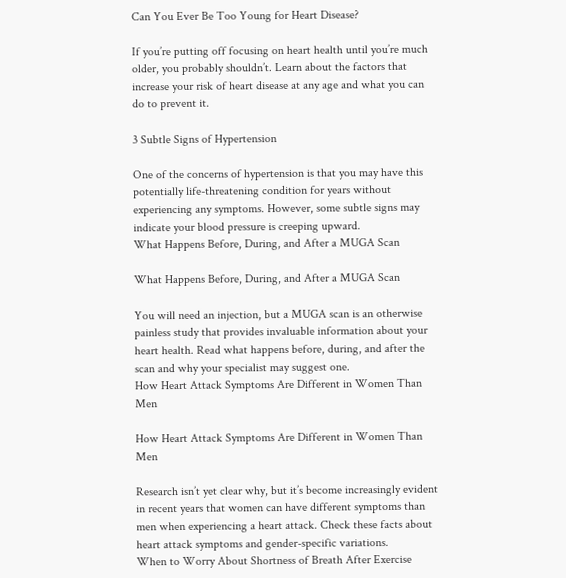Can You Ever Be Too Young for Heart Disease?

If you’re putting off focusing on heart health until you’re much older, you probably shouldn’t. Learn about the factors that increase your risk of heart disease at any age and what you can do to prevent it.

3 Subtle Signs of Hypertension

One of the concerns of hypertension is that you may have this potentially life-threatening condition for years without experiencing any symptoms. However, some subtle signs may indicate your blood pressure is creeping upward.
What Happens Before, During, and After a MUGA Scan

What Happens Before, During, and After a MUGA Scan

You will need an injection, but a MUGA scan is an otherwise painless study that provides invaluable information about your heart health. Read what happens before, during, and after the scan and why your specialist may suggest one.
How Heart Attack Symptoms Are Different in Women Than Men

How Heart Attack Symptoms Are Different in Women Than Men

Research isn’t yet clear why, but it’s become increasingly evident in recent years that women can have different symptoms than men when experiencing a heart attack. Check these facts about heart attack symptoms and gender-specific variations.
When to Worry About Shortness of Breath After Exercise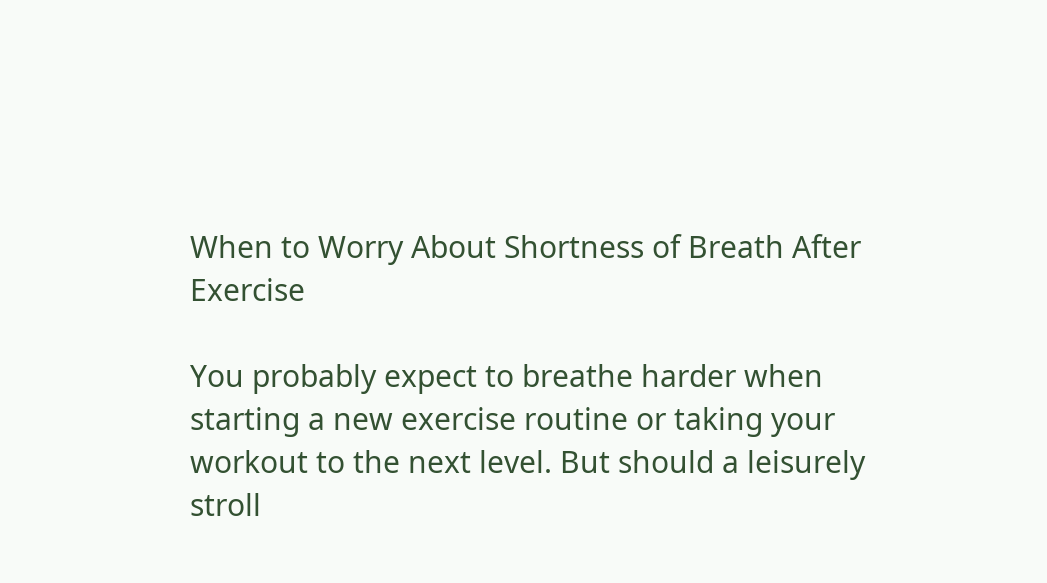When to Worry About Shortness of Breath After Exercise

You probably expect to breathe harder when starting a new exercise routine or taking your workout to the next level. But should a leisurely stroll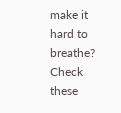make it hard to breathe? Check these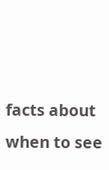facts about when to see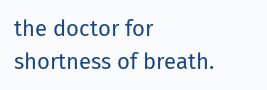the doctor for shortness of breath.